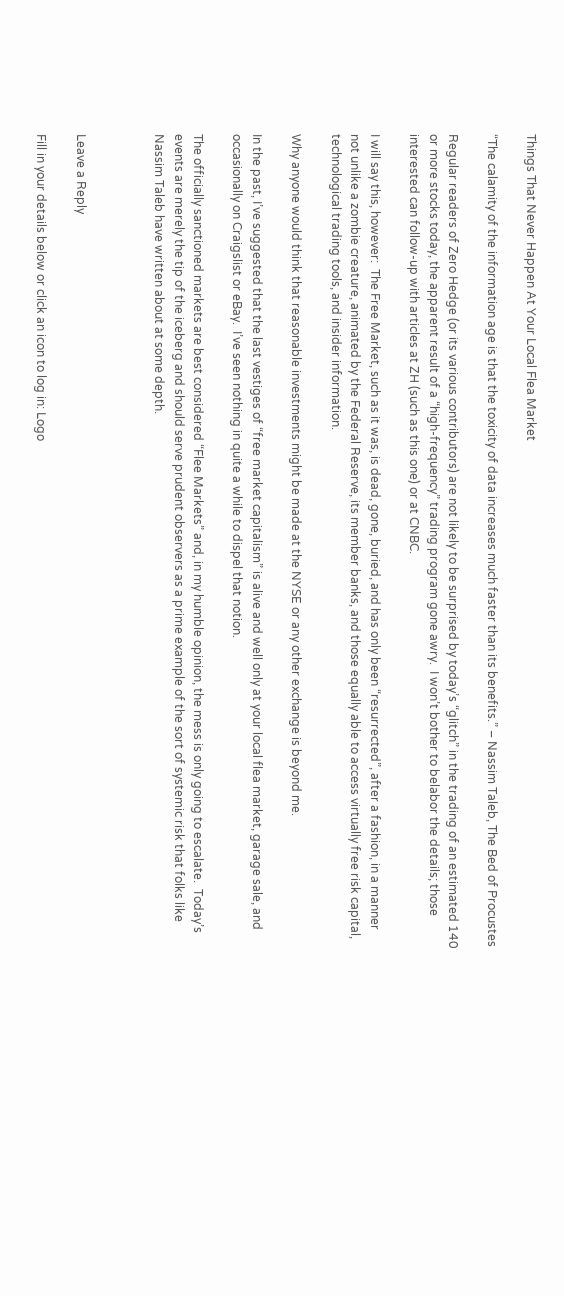Things That Never Happen At Your Local Flea Market

“The calamity of the information age is that the toxicity of data increases much faster than its benefits.” – Nassim Taleb, The Bed of Procustes

Regular readers of Zero Hedge (or its various contributors) are not likely to be surprised by today’s “glitch” in the trading of an estimated 140 or more stocks today, the apparent result of a “high-frequency” trading program gone awry.  I won’t bother to belabor the details; those interested can follow-up with articles at ZH (such as this one) or at CNBC.

I will say this, however:  The Free Market, such as it was, is dead, gone, buried, and has only been “resurrected”, after a fashion, in a manner not unlike a zombie creature, animated by the Federal Reserve, its member banks, and those equally able to access virtually free risk capital, technological trading tools, and insider information.

Why anyone would think that reasonable investments might be made at the NYSE or any other exchange is beyond me.

In the past, I’ve suggested that the last vestiges of “free market capitalism” is alive and well only at your local flea market, garage sale, and occasionally on Craigslist or eBay.  I’ve seen nothing in quite a while to dispel that notion.

The officially sanctioned markets are best considered “Flee Markets” and, in my humble opinion, the mess is only going to escalate.  Today’s events are merely the tip of the iceberg and should serve prudent observers as a prime example of the sort of systemic risk that folks like Nassim Taleb have written about at some depth.



Leave a Reply

Fill in your details below or click an icon to log in: Logo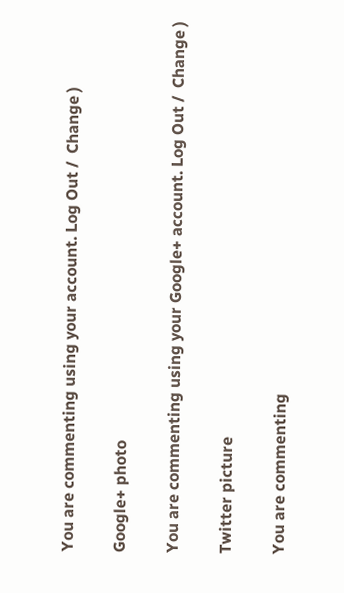You are commenting using your account. Log Out /  Change )

Google+ photo

You are commenting using your Google+ account. Log Out /  Change )

Twitter picture

You are commenting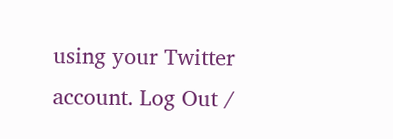using your Twitter account. Log Out /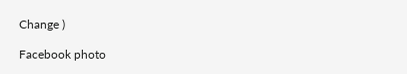Change )

Facebook photo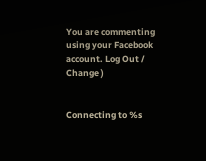You are commenting using your Facebook account. Log Out /  Change )


Connecting to %s